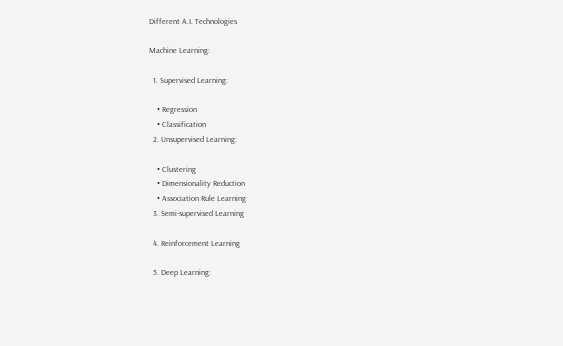Different A.I. Technologies

Machine Learning:

  1. Supervised Learning:

    • Regression
    • Classification
  2. Unsupervised Learning:

    • Clustering
    • Dimensionality Reduction
    • Association Rule Learning
  3. Semi-supervised Learning

  4. Reinforcement Learning

  5. Deep Learning: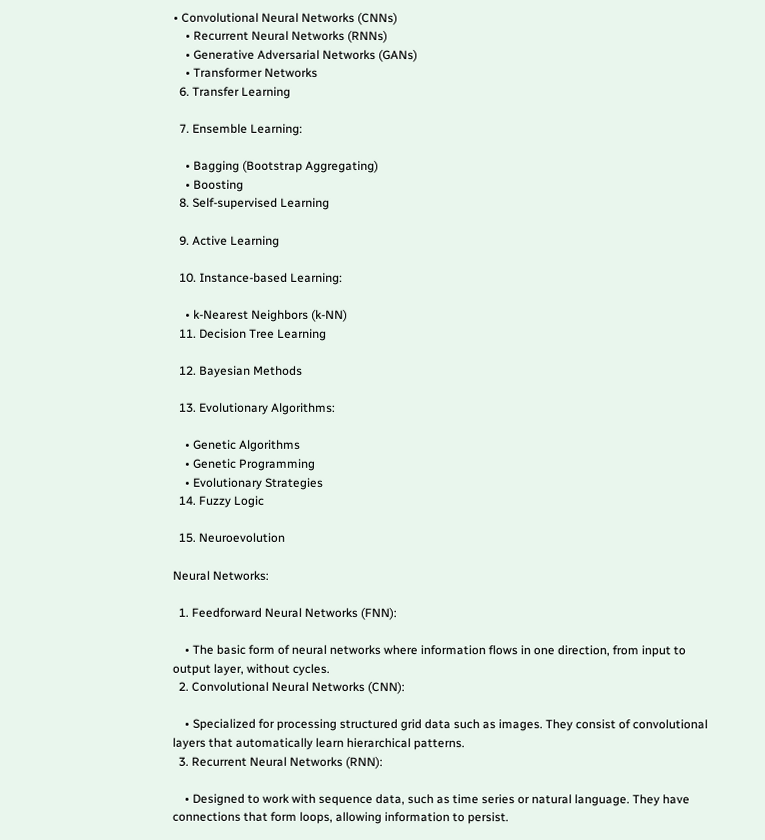• Convolutional Neural Networks (CNNs)
    • Recurrent Neural Networks (RNNs)
    • Generative Adversarial Networks (GANs)
    • Transformer Networks
  6. Transfer Learning

  7. Ensemble Learning:

    • Bagging (Bootstrap Aggregating)
    • Boosting
  8. Self-supervised Learning

  9. Active Learning

  10. Instance-based Learning:

    • k-Nearest Neighbors (k-NN)
  11. Decision Tree Learning

  12. Bayesian Methods

  13. Evolutionary Algorithms:

    • Genetic Algorithms
    • Genetic Programming
    • Evolutionary Strategies
  14. Fuzzy Logic

  15. Neuroevolution

Neural Networks:

  1. Feedforward Neural Networks (FNN):

    • The basic form of neural networks where information flows in one direction, from input to output layer, without cycles.
  2. Convolutional Neural Networks (CNN):

    • Specialized for processing structured grid data such as images. They consist of convolutional layers that automatically learn hierarchical patterns.
  3. Recurrent Neural Networks (RNN):

    • Designed to work with sequence data, such as time series or natural language. They have connections that form loops, allowing information to persist.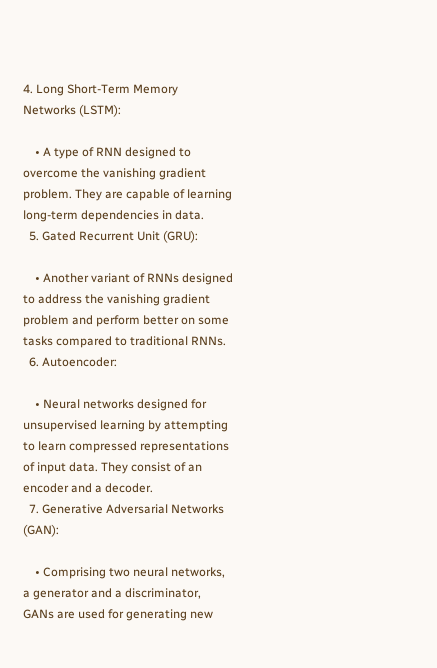4. Long Short-Term Memory Networks (LSTM):

    • A type of RNN designed to overcome the vanishing gradient problem. They are capable of learning long-term dependencies in data.
  5. Gated Recurrent Unit (GRU):

    • Another variant of RNNs designed to address the vanishing gradient problem and perform better on some tasks compared to traditional RNNs.
  6. Autoencoder:

    • Neural networks designed for unsupervised learning by attempting to learn compressed representations of input data. They consist of an encoder and a decoder.
  7. Generative Adversarial Networks (GAN):

    • Comprising two neural networks, a generator and a discriminator, GANs are used for generating new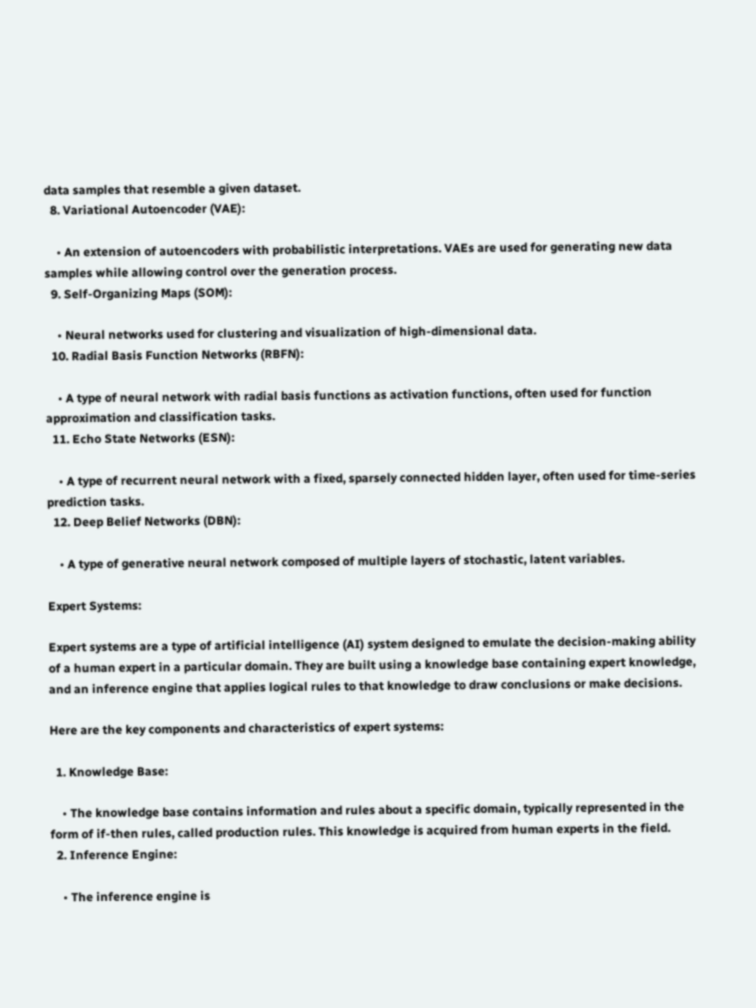data samples that resemble a given dataset.
  8. Variational Autoencoder (VAE):

    • An extension of autoencoders with probabilistic interpretations. VAEs are used for generating new data samples while allowing control over the generation process.
  9. Self-Organizing Maps (SOM):

    • Neural networks used for clustering and visualization of high-dimensional data.
  10. Radial Basis Function Networks (RBFN):

    • A type of neural network with radial basis functions as activation functions, often used for function approximation and classification tasks.
  11. Echo State Networks (ESN):

    • A type of recurrent neural network with a fixed, sparsely connected hidden layer, often used for time-series prediction tasks.
  12. Deep Belief Networks (DBN):

    • A type of generative neural network composed of multiple layers of stochastic, latent variables.

Expert Systems:

Expert systems are a type of artificial intelligence (AI) system designed to emulate the decision-making ability of a human expert in a particular domain. They are built using a knowledge base containing expert knowledge, and an inference engine that applies logical rules to that knowledge to draw conclusions or make decisions.

Here are the key components and characteristics of expert systems:

  1. Knowledge Base:

    • The knowledge base contains information and rules about a specific domain, typically represented in the form of if-then rules, called production rules. This knowledge is acquired from human experts in the field.
  2. Inference Engine:

    • The inference engine is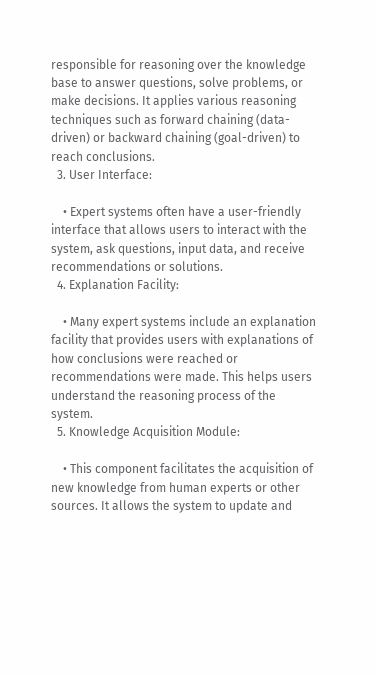responsible for reasoning over the knowledge base to answer questions, solve problems, or make decisions. It applies various reasoning techniques such as forward chaining (data-driven) or backward chaining (goal-driven) to reach conclusions.
  3. User Interface:

    • Expert systems often have a user-friendly interface that allows users to interact with the system, ask questions, input data, and receive recommendations or solutions.
  4. Explanation Facility:

    • Many expert systems include an explanation facility that provides users with explanations of how conclusions were reached or recommendations were made. This helps users understand the reasoning process of the system.
  5. Knowledge Acquisition Module:

    • This component facilitates the acquisition of new knowledge from human experts or other sources. It allows the system to update and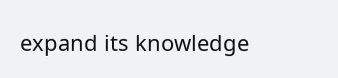expand its knowledge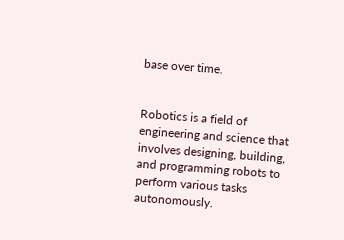base over time.


Robotics is a field of engineering and science that involves designing, building, and programming robots to perform various tasks autonomously.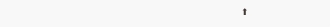⬆